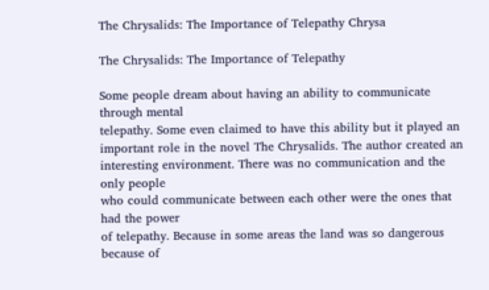The Chrysalids: The Importance of Telepathy Chrysa

The Chrysalids: The Importance of Telepathy

Some people dream about having an ability to communicate through mental
telepathy. Some even claimed to have this ability but it played an
important role in the novel The Chrysalids. The author created an
interesting environment. There was no communication and the only people
who could communicate between each other were the ones that had the power
of telepathy. Because in some areas the land was so dangerous because of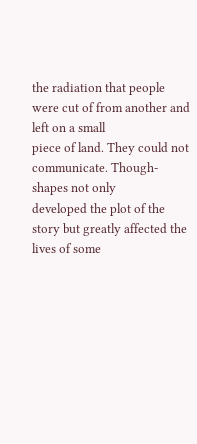the radiation that people were cut of from another and left on a small
piece of land. They could not communicate. Though-shapes not only
developed the plot of the story but greatly affected the lives of some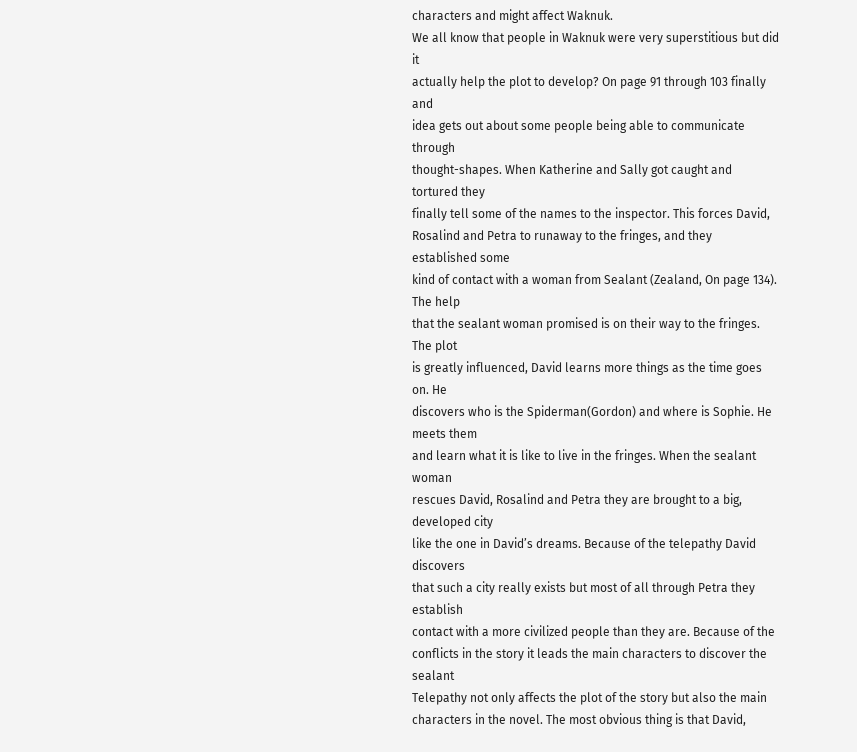characters and might affect Waknuk.
We all know that people in Waknuk were very superstitious but did it
actually help the plot to develop? On page 91 through 103 finally and
idea gets out about some people being able to communicate through
thought-shapes. When Katherine and Sally got caught and tortured they
finally tell some of the names to the inspector. This forces David,
Rosalind and Petra to runaway to the fringes, and they established some
kind of contact with a woman from Sealant (Zealand, On page 134). The help
that the sealant woman promised is on their way to the fringes. The plot
is greatly influenced, David learns more things as the time goes on. He
discovers who is the Spiderman(Gordon) and where is Sophie. He meets them
and learn what it is like to live in the fringes. When the sealant woman
rescues David, Rosalind and Petra they are brought to a big, developed city
like the one in David’s dreams. Because of the telepathy David discovers
that such a city really exists but most of all through Petra they establish
contact with a more civilized people than they are. Because of the
conflicts in the story it leads the main characters to discover the sealant
Telepathy not only affects the plot of the story but also the main
characters in the novel. The most obvious thing is that David,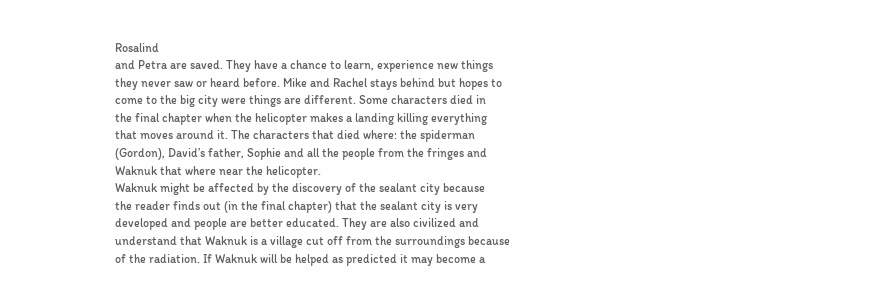Rosalind
and Petra are saved. They have a chance to learn, experience new things
they never saw or heard before. Mike and Rachel stays behind but hopes to
come to the big city were things are different. Some characters died in
the final chapter when the helicopter makes a landing killing everything
that moves around it. The characters that died where: the spiderman
(Gordon), David’s father, Sophie and all the people from the fringes and
Waknuk that where near the helicopter.
Waknuk might be affected by the discovery of the sealant city because
the reader finds out (in the final chapter) that the sealant city is very
developed and people are better educated. They are also civilized and
understand that Waknuk is a village cut off from the surroundings because
of the radiation. If Waknuk will be helped as predicted it may become a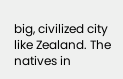big, civilized city like Zealand. The natives in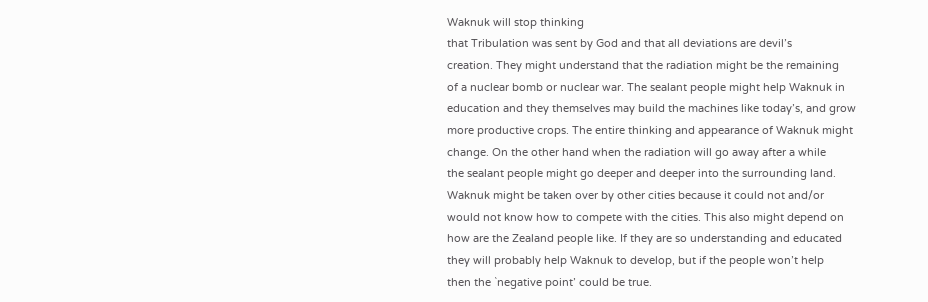Waknuk will stop thinking
that Tribulation was sent by God and that all deviations are devil’s
creation. They might understand that the radiation might be the remaining
of a nuclear bomb or nuclear war. The sealant people might help Waknuk in
education and they themselves may build the machines like today’s, and grow
more productive crops. The entire thinking and appearance of Waknuk might
change. On the other hand when the radiation will go away after a while
the sealant people might go deeper and deeper into the surrounding land.
Waknuk might be taken over by other cities because it could not and/or
would not know how to compete with the cities. This also might depend on
how are the Zealand people like. If they are so understanding and educated
they will probably help Waknuk to develop, but if the people won’t help
then the `negative point’ could be true.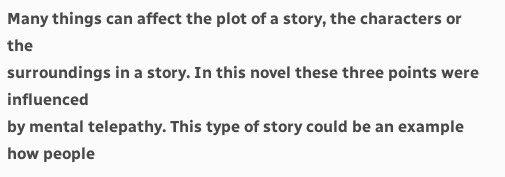Many things can affect the plot of a story, the characters or the
surroundings in a story. In this novel these three points were influenced
by mental telepathy. This type of story could be an example how people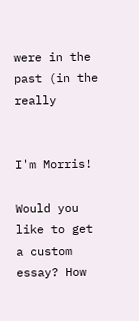were in the past (in the really


I'm Morris!

Would you like to get a custom essay? How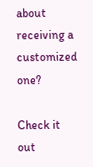about receiving a customized one?

Check it out